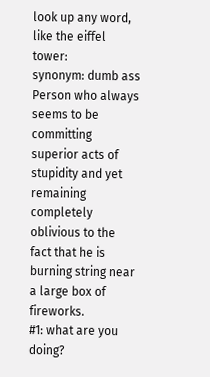look up any word, like the eiffel tower:
synonym: dumb ass Person who always seems to be committing superior acts of stupidity and yet remaining completely oblivious to the fact that he is burning string near a large box of fireworks.
#1: what are you doing?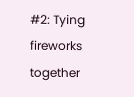#2: Tying fireworks together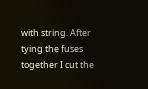with string. After tying the fuses
together I cut the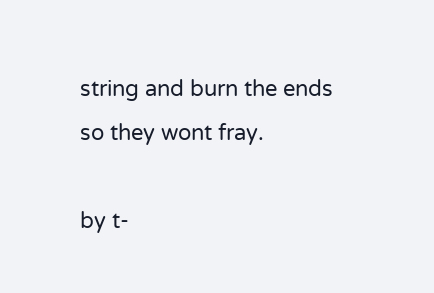string and burn the ends so they wont fray.

by t-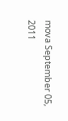mova September 05, 2011